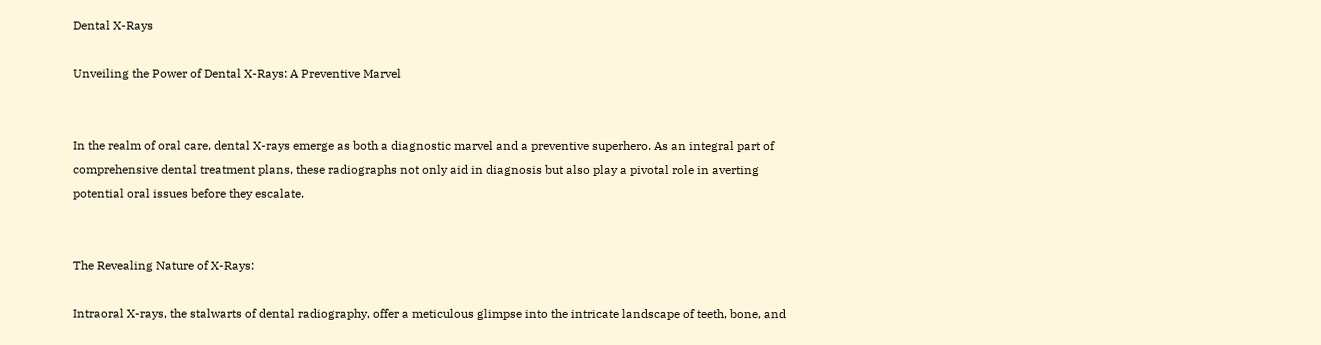Dental X-Rays

Unveiling the Power of Dental X-Rays: A Preventive Marvel


In the realm of oral care, dental X-rays emerge as both a diagnostic marvel and a preventive superhero. As an integral part of comprehensive dental treatment plans, these radiographs not only aid in diagnosis but also play a pivotal role in averting potential oral issues before they escalate.


The Revealing Nature of X-Rays:

Intraoral X-rays, the stalwarts of dental radiography, offer a meticulous glimpse into the intricate landscape of teeth, bone, and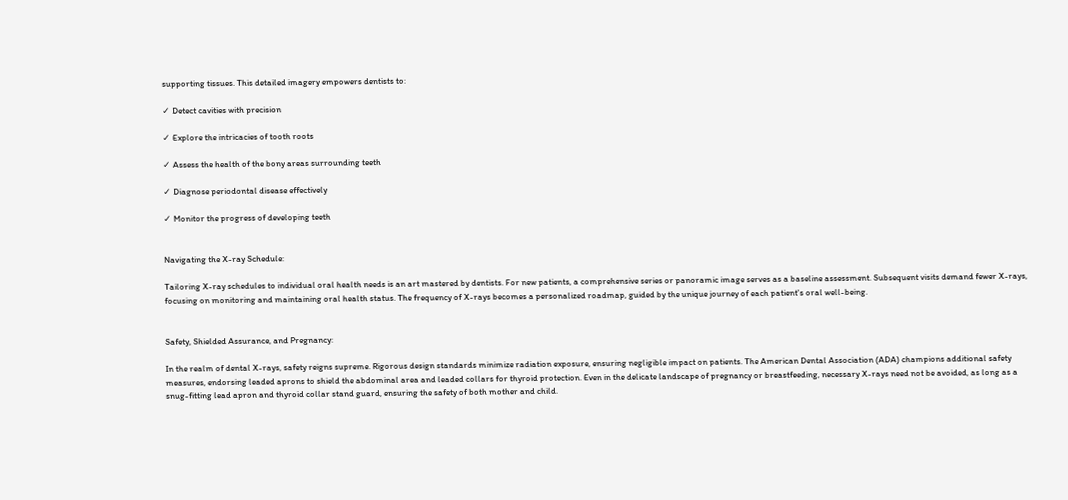supporting tissues. This detailed imagery empowers dentists to:

✓ Detect cavities with precision

✓ Explore the intricacies of tooth roots

✓ Assess the health of the bony areas surrounding teeth

✓ Diagnose periodontal disease effectively

✓ Monitor the progress of developing teeth


Navigating the X-ray Schedule:

Tailoring X-ray schedules to individual oral health needs is an art mastered by dentists. For new patients, a comprehensive series or panoramic image serves as a baseline assessment. Subsequent visits demand fewer X-rays, focusing on monitoring and maintaining oral health status. The frequency of X-rays becomes a personalized roadmap, guided by the unique journey of each patient's oral well-being.


Safety, Shielded Assurance, and Pregnancy:

In the realm of dental X-rays, safety reigns supreme. Rigorous design standards minimize radiation exposure, ensuring negligible impact on patients. The American Dental Association (ADA) champions additional safety measures, endorsing leaded aprons to shield the abdominal area and leaded collars for thyroid protection. Even in the delicate landscape of pregnancy or breastfeeding, necessary X-rays need not be avoided, as long as a snug-fitting lead apron and thyroid collar stand guard, ensuring the safety of both mother and child.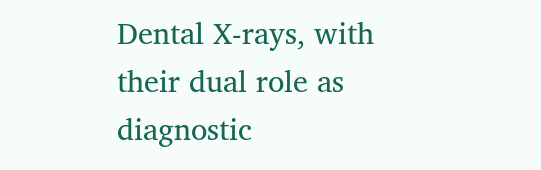Dental X-rays, with their dual role as diagnostic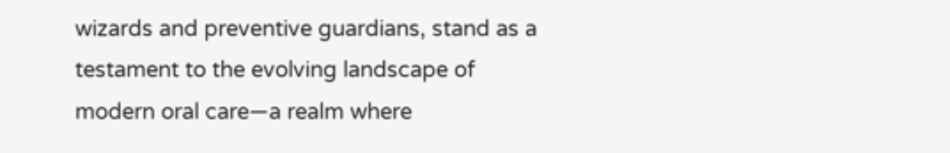wizards and preventive guardians, stand as a testament to the evolving landscape of modern oral care—a realm where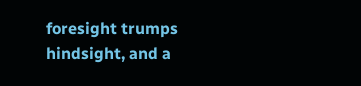foresight trumps hindsight, and a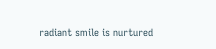radiant smile is nurtured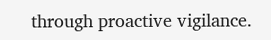through proactive vigilance.